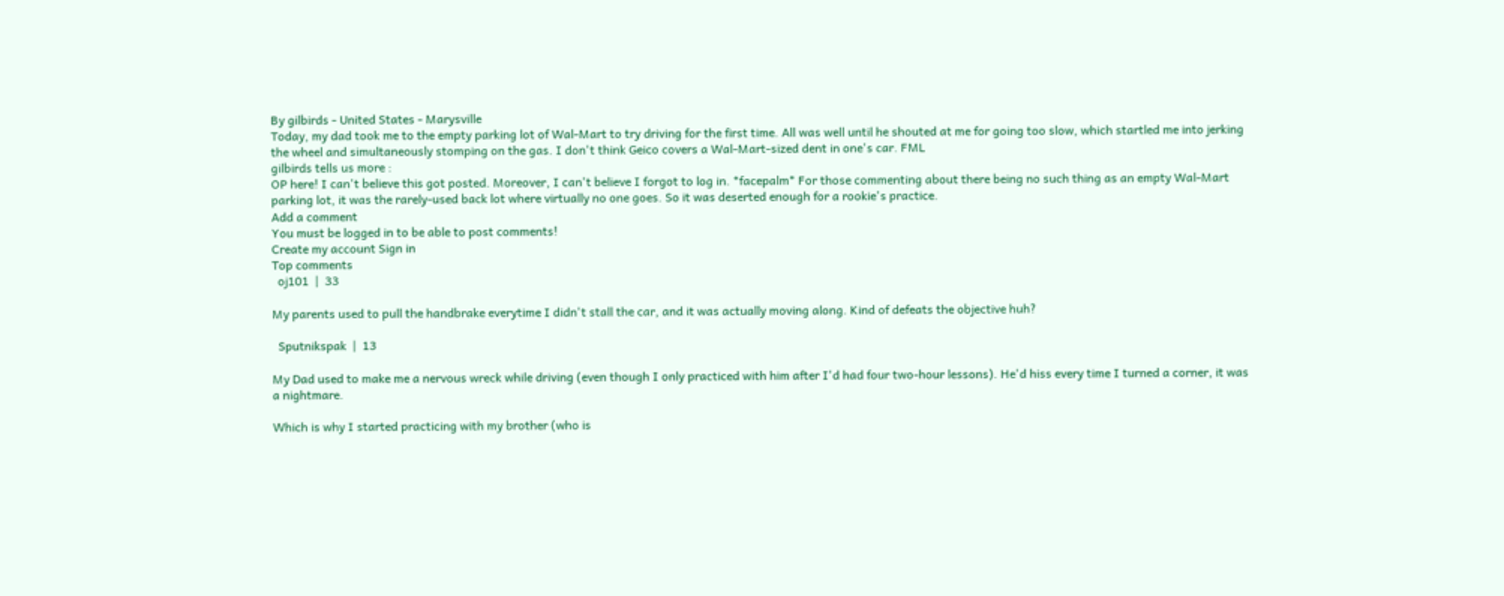By gilbirds - United States - Marysville
Today, my dad took me to the empty parking lot of Wal-Mart to try driving for the first time. All was well until he shouted at me for going too slow, which startled me into jerking the wheel and simultaneously stomping on the gas. I don't think Geico covers a Wal-Mart-sized dent in one's car. FML
gilbirds tells us more :
OP here! I can't believe this got posted. Moreover, I can't believe I forgot to log in. *facepalm* For those commenting about there being no such thing as an empty Wal-Mart parking lot, it was the rarely-used back lot where virtually no one goes. So it was deserted enough for a rookie's practice.
Add a comment
You must be logged in to be able to post comments!
Create my account Sign in
Top comments
  oj101  |  33

My parents used to pull the handbrake everytime I didn't stall the car, and it was actually moving along. Kind of defeats the objective huh?

  Sputnikspak  |  13

My Dad used to make me a nervous wreck while driving (even though I only practiced with him after I'd had four two-hour lessons). He'd hiss every time I turned a corner, it was a nightmare.

Which is why I started practicing with my brother (who is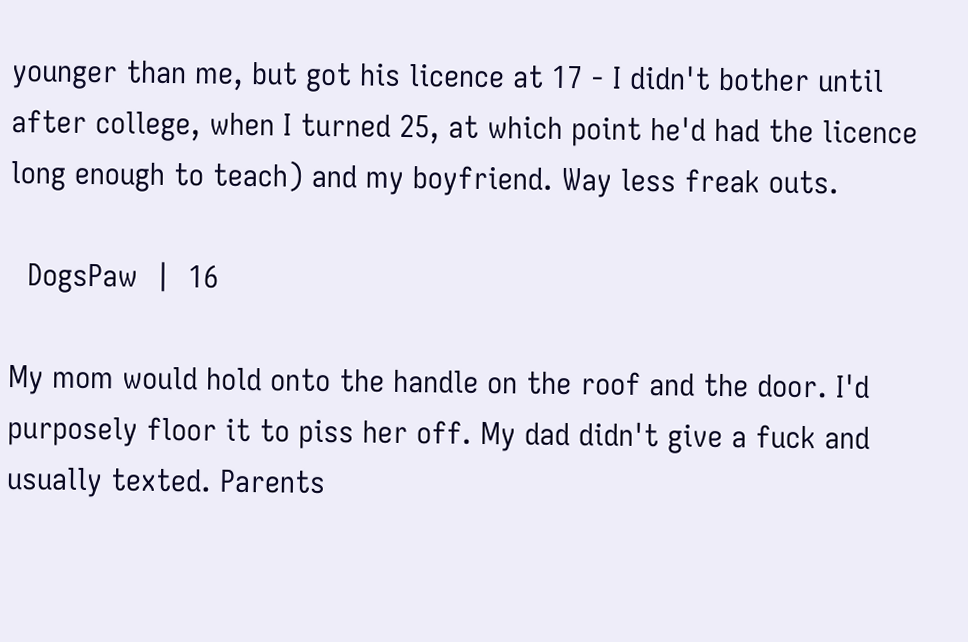younger than me, but got his licence at 17 - I didn't bother until after college, when I turned 25, at which point he'd had the licence long enough to teach) and my boyfriend. Way less freak outs.

  DogsPaw  |  16

My mom would hold onto the handle on the roof and the door. I'd purposely floor it to piss her off. My dad didn't give a fuck and usually texted. Parents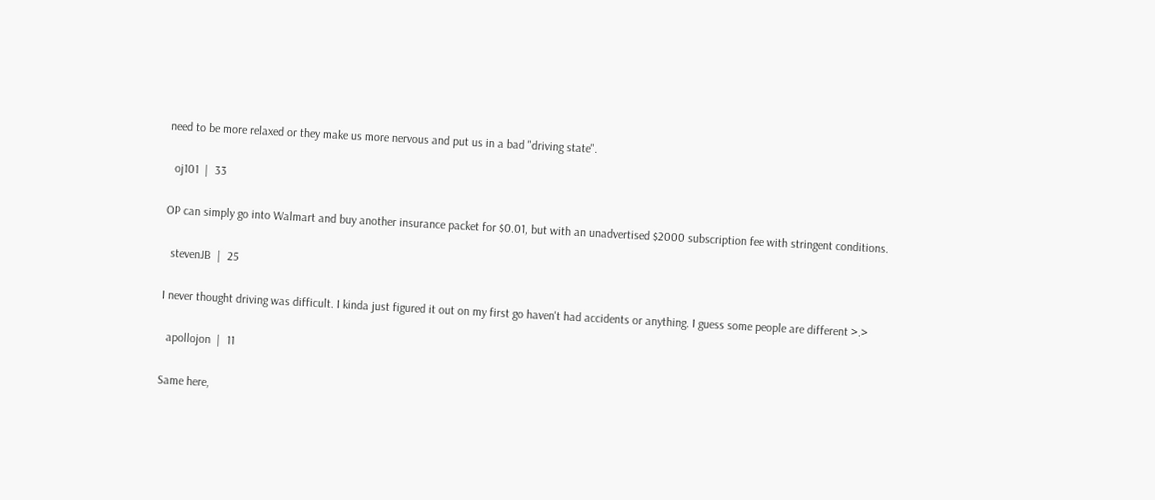need to be more relaxed or they make us more nervous and put us in a bad "driving state".

  oj101  |  33

OP can simply go into Walmart and buy another insurance packet for $0.01, but with an unadvertised $2000 subscription fee with stringent conditions.

  stevenJB  |  25

I never thought driving was difficult. I kinda just figured it out on my first go haven't had accidents or anything. I guess some people are different >.>

  apollojon  |  11

Same here,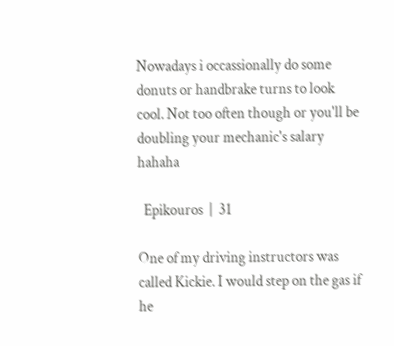Nowadays i occassionally do some donuts or handbrake turns to look cool. Not too often though or you'll be doubling your mechanic's salary hahaha

  Epikouros  |  31

One of my driving instructors was called Kickie. I would step on the gas if he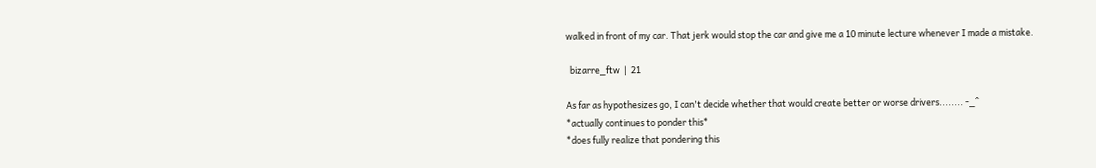walked in front of my car. That jerk would stop the car and give me a 10 minute lecture whenever I made a mistake.

  bizarre_ftw  |  21

As far as hypothesizes go, I can't decide whether that would create better or worse drivers........ -_^
*actually continues to ponder this*
*does fully realize that pondering this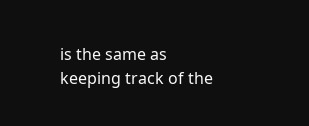is the same as keeping track of the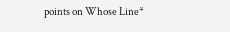points on Whose Line*